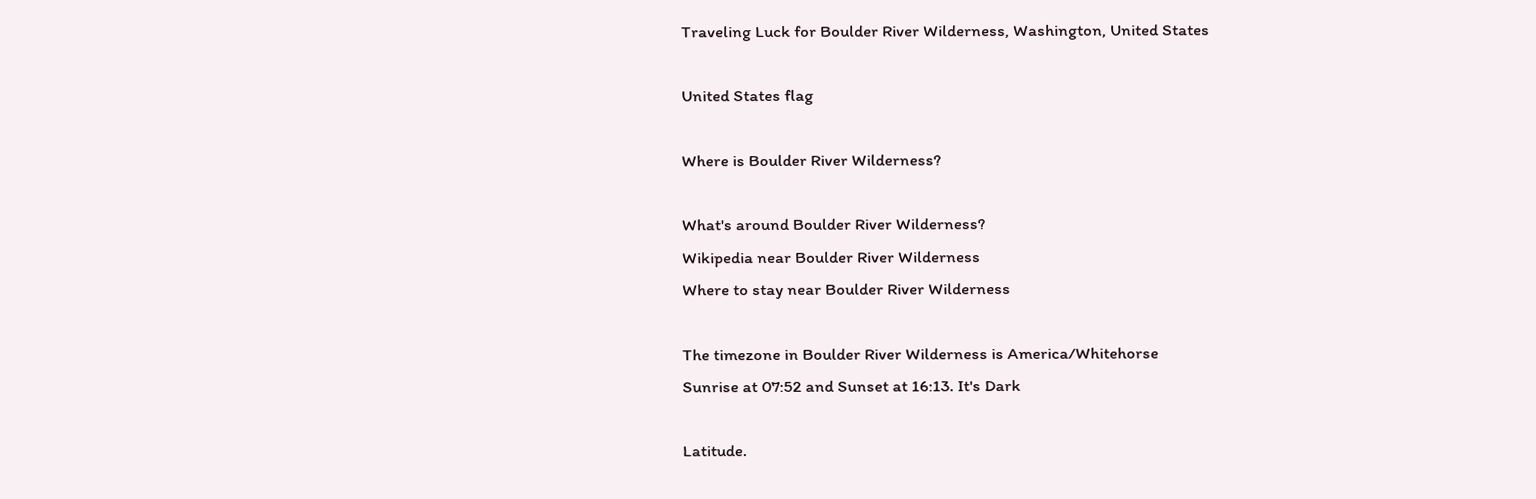Traveling Luck for Boulder River Wilderness, Washington, United States

United States flag

Where is Boulder River Wilderness?

What's around Boulder River Wilderness?
Wikipedia near Boulder River Wilderness
Where to stay near Boulder River Wilderness

The timezone in Boulder River Wilderness is America/Whitehorse
Sunrise at 07:52 and Sunset at 16:13. It's Dark

Latitude.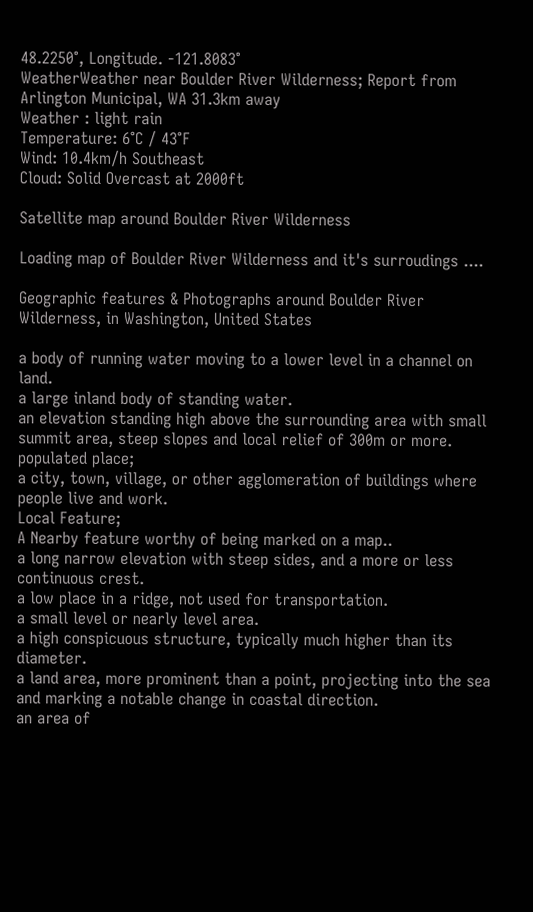48.2250°, Longitude. -121.8083°
WeatherWeather near Boulder River Wilderness; Report from Arlington Municipal, WA 31.3km away
Weather : light rain
Temperature: 6°C / 43°F
Wind: 10.4km/h Southeast
Cloud: Solid Overcast at 2000ft

Satellite map around Boulder River Wilderness

Loading map of Boulder River Wilderness and it's surroudings ....

Geographic features & Photographs around Boulder River Wilderness, in Washington, United States

a body of running water moving to a lower level in a channel on land.
a large inland body of standing water.
an elevation standing high above the surrounding area with small summit area, steep slopes and local relief of 300m or more.
populated place;
a city, town, village, or other agglomeration of buildings where people live and work.
Local Feature;
A Nearby feature worthy of being marked on a map..
a long narrow elevation with steep sides, and a more or less continuous crest.
a low place in a ridge, not used for transportation.
a small level or nearly level area.
a high conspicuous structure, typically much higher than its diameter.
a land area, more prominent than a point, projecting into the sea and marking a notable change in coastal direction.
an area of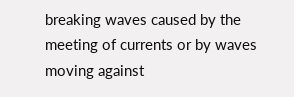breaking waves caused by the meeting of currents or by waves moving against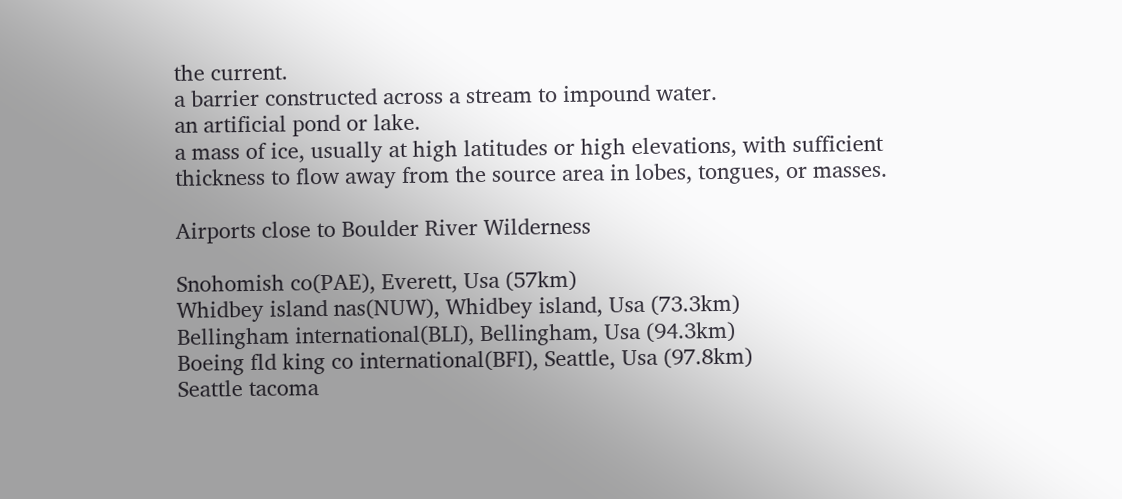the current.
a barrier constructed across a stream to impound water.
an artificial pond or lake.
a mass of ice, usually at high latitudes or high elevations, with sufficient thickness to flow away from the source area in lobes, tongues, or masses.

Airports close to Boulder River Wilderness

Snohomish co(PAE), Everett, Usa (57km)
Whidbey island nas(NUW), Whidbey island, Usa (73.3km)
Bellingham international(BLI), Bellingham, Usa (94.3km)
Boeing fld king co international(BFI), Seattle, Usa (97.8km)
Seattle tacoma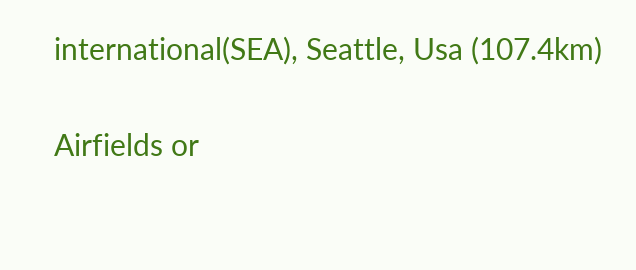international(SEA), Seattle, Usa (107.4km)

Airfields or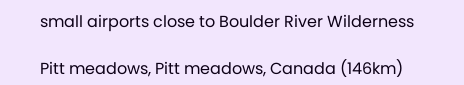small airports close to Boulder River Wilderness

Pitt meadows, Pitt meadows, Canada (146km)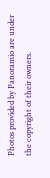Photos provided by Panoramio are under the copyright of their owners.